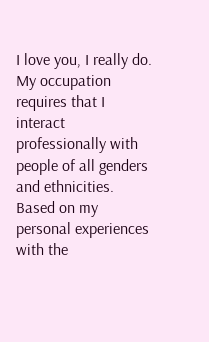I love you, I really do. My occupation requires that I interact professionally with people of all genders and ethnicities. Based on my personal experiences with the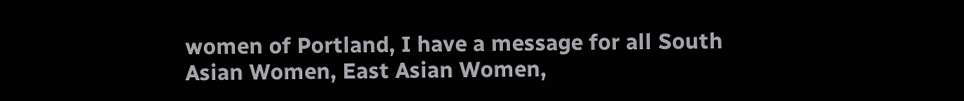women of Portland, I have a message for all South Asian Women, East Asian Women,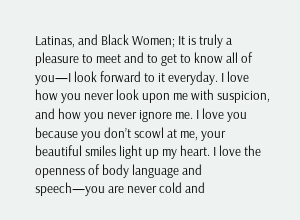Latinas, and Black Women; It is truly a pleasure to meet and to get to know all of you—I look forward to it everyday. I love how you never look upon me with suspicion, and how you never ignore me. I love you because you don’t scowl at me, your beautiful smiles light up my heart. I love the openness of body language and speech—you are never cold and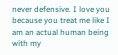never defensive. I love you because you treat me like I am an actual human being with my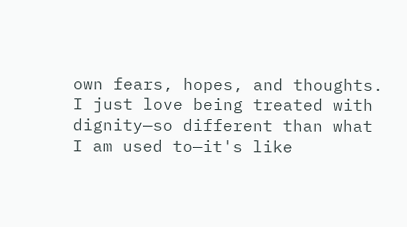own fears, hopes, and thoughts. I just love being treated with dignity—so different than what I am used to—it's like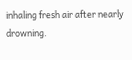inhaling fresh air after nearly drowning.